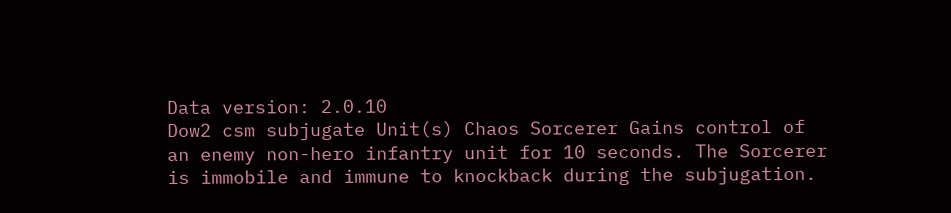Data version: 2.0.10
Dow2 csm subjugate Unit(s) Chaos Sorcerer Gains control of an enemy non-hero infantry unit for 10 seconds. The Sorcerer is immobile and immune to knockback during the subjugation.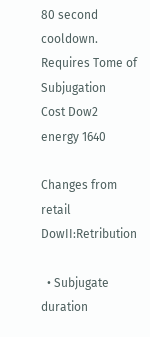80 second cooldown.
Requires Tome of Subjugation
Cost Dow2 energy 1640

Changes from retail DowII:Retribution

  • Subjugate duration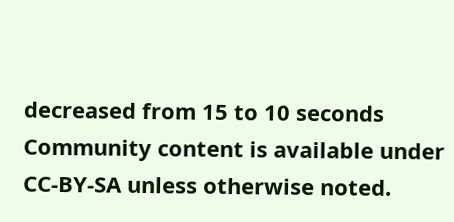decreased from 15 to 10 seconds
Community content is available under CC-BY-SA unless otherwise noted.